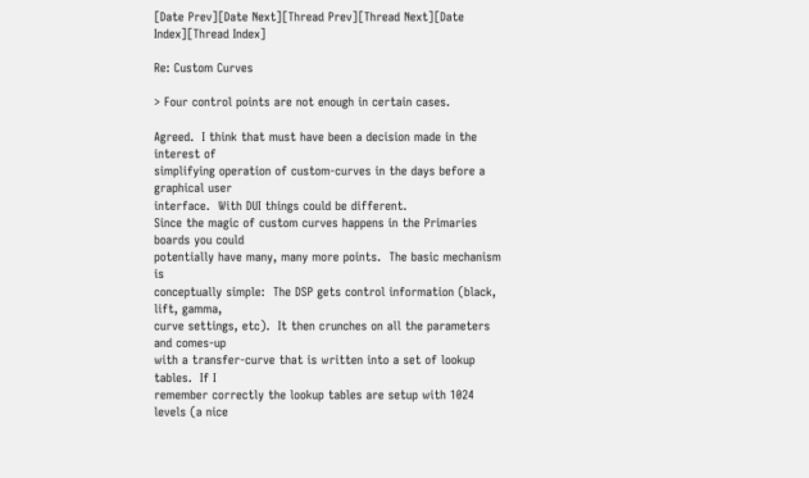[Date Prev][Date Next][Thread Prev][Thread Next][Date Index][Thread Index]

Re: Custom Curves

> Four control points are not enough in certain cases.

Agreed.  I think that must have been a decision made in the interest of
simplifying operation of custom-curves in the days before a graphical user
interface.  With DUI things could be different.
Since the magic of custom curves happens in the Primaries boards you could
potentially have many, many more points.  The basic mechanism is
conceptually simple:  The DSP gets control information (black, lift, gamma,
curve settings, etc).  It then crunches on all the parameters and comes-up
with a transfer-curve that is written into a set of lookup tables.  If I
remember correctly the lookup tables are setup with 1024 levels (a nice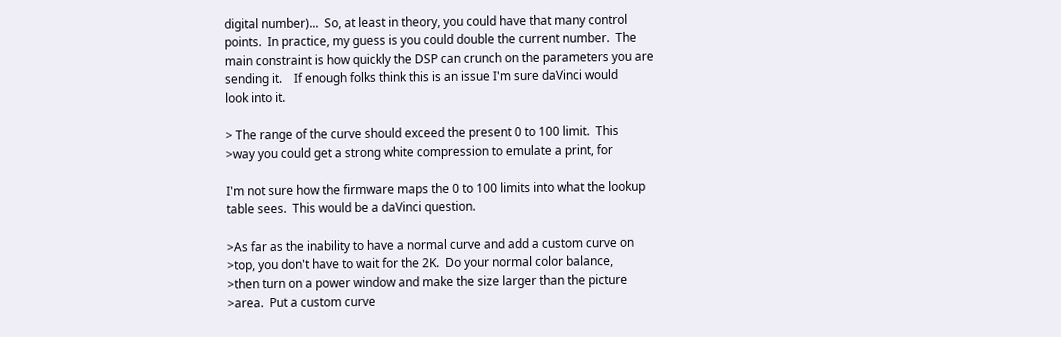digital number)...  So, at least in theory, you could have that many control
points.  In practice, my guess is you could double the current number.  The
main constraint is how quickly the DSP can crunch on the parameters you are
sending it.    If enough folks think this is an issue I'm sure daVinci would
look into it.

> The range of the curve should exceed the present 0 to 100 limit.  This
>way you could get a strong white compression to emulate a print, for

I'm not sure how the firmware maps the 0 to 100 limits into what the lookup
table sees.  This would be a daVinci question.

>As far as the inability to have a normal curve and add a custom curve on
>top, you don't have to wait for the 2K.  Do your normal color balance,
>then turn on a power window and make the size larger than the picture
>area.  Put a custom curve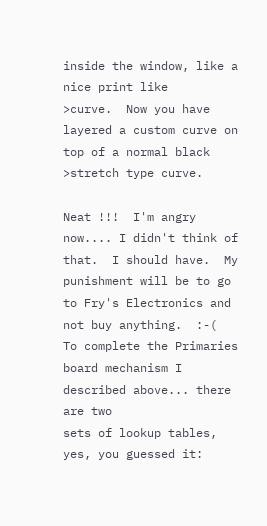inside the window, like a nice print like
>curve.  Now you have layered a custom curve on top of a normal black
>stretch type curve.

Neat !!!  I'm angry now.... I didn't think of that.  I should have.  My
punishment will be to go to Fry's Electronics and not buy anything.  :-(
To complete the Primaries board mechanism I described above... there are two
sets of lookup tables, yes, you guessed it: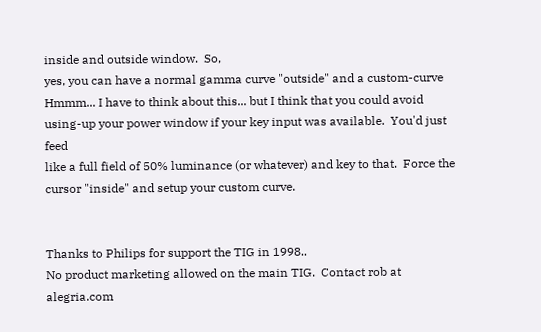inside and outside window.  So,
yes, you can have a normal gamma curve "outside" and a custom-curve
Hmmm... I have to think about this... but I think that you could avoid
using-up your power window if your key input was available.  You'd just feed
like a full field of 50% luminance (or whatever) and key to that.  Force the
cursor "inside" and setup your custom curve.


Thanks to Philips for support the TIG in 1998..
No product marketing allowed on the main TIG.  Contact rob at alegria.com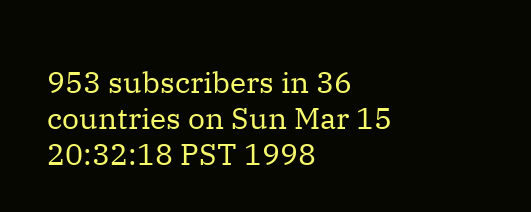953 subscribers in 36 countries on Sun Mar 15 20:32:18 PST 1998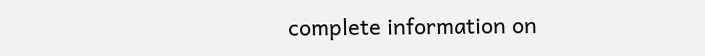complete information on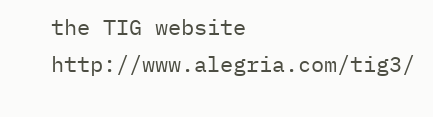the TIG website http://www.alegria.com/tig3/